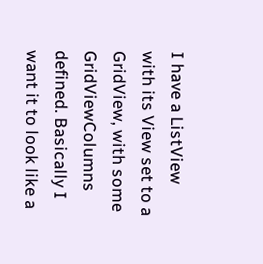I have a ListView with its View set to a GridView, with some GridViewColumns defined. Basically I want it to look like a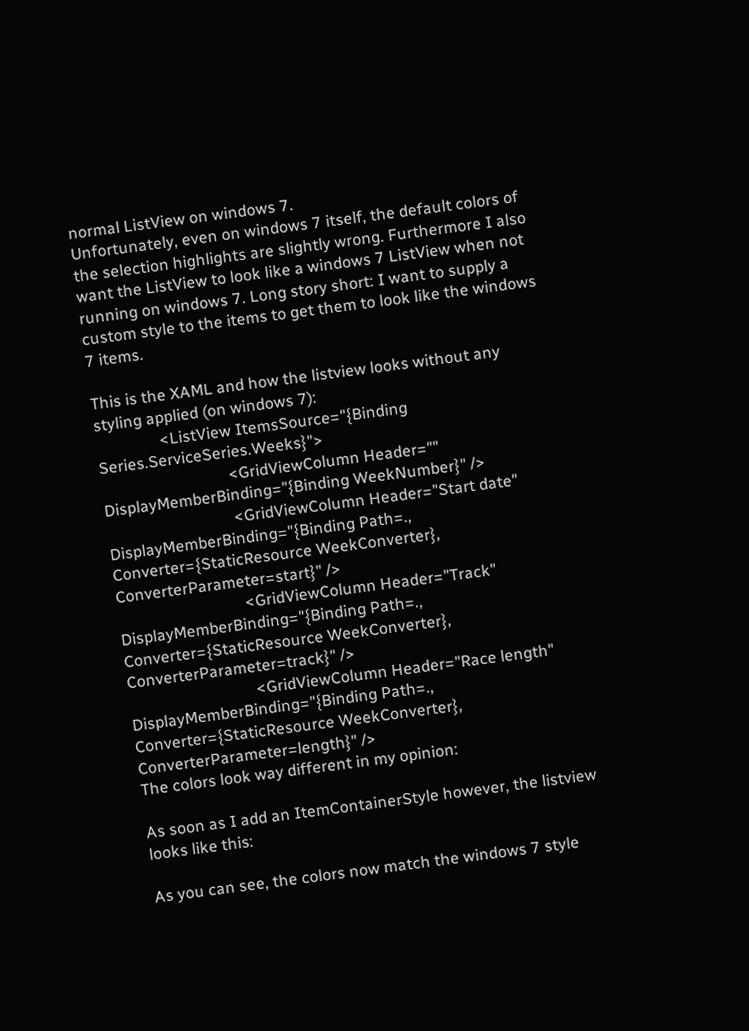normal ListView on windows 7.
Unfortunately, even on windows 7 itself, the default colors of the selection highlights are slightly wrong. Furthermore I also want the ListView to look like a windows 7 ListView when not running on windows 7. Long story short: I want to supply a custom style to the items to get them to look like the windows 7 items.

This is the XAML and how the listview looks without any styling applied (on windows 7):
                <ListView ItemsSource="{Binding Series.ServiceSeries.Weeks}">
                                <GridViewColumn Header="" DisplayMemberBinding="{Binding WeekNumber}" />
                                <GridViewColumn Header="Start date" DisplayMemberBinding="{Binding Path=., Converter={StaticResource WeekConverter}, ConverterParameter=start}" />
                                <GridViewColumn Header="Track" DisplayMemberBinding="{Binding Path=., Converter={StaticResource WeekConverter}, ConverterParameter=track}" />
                                <GridViewColumn Header="Race length" DisplayMemberBinding="{Binding Path=., Converter={StaticResource WeekConverter}, ConverterParameter=length}" />
The colors look way different in my opinion:

As soon as I add an ItemContainerStyle however, the listview looks like this:

As you can see, the colors now match the windows 7 style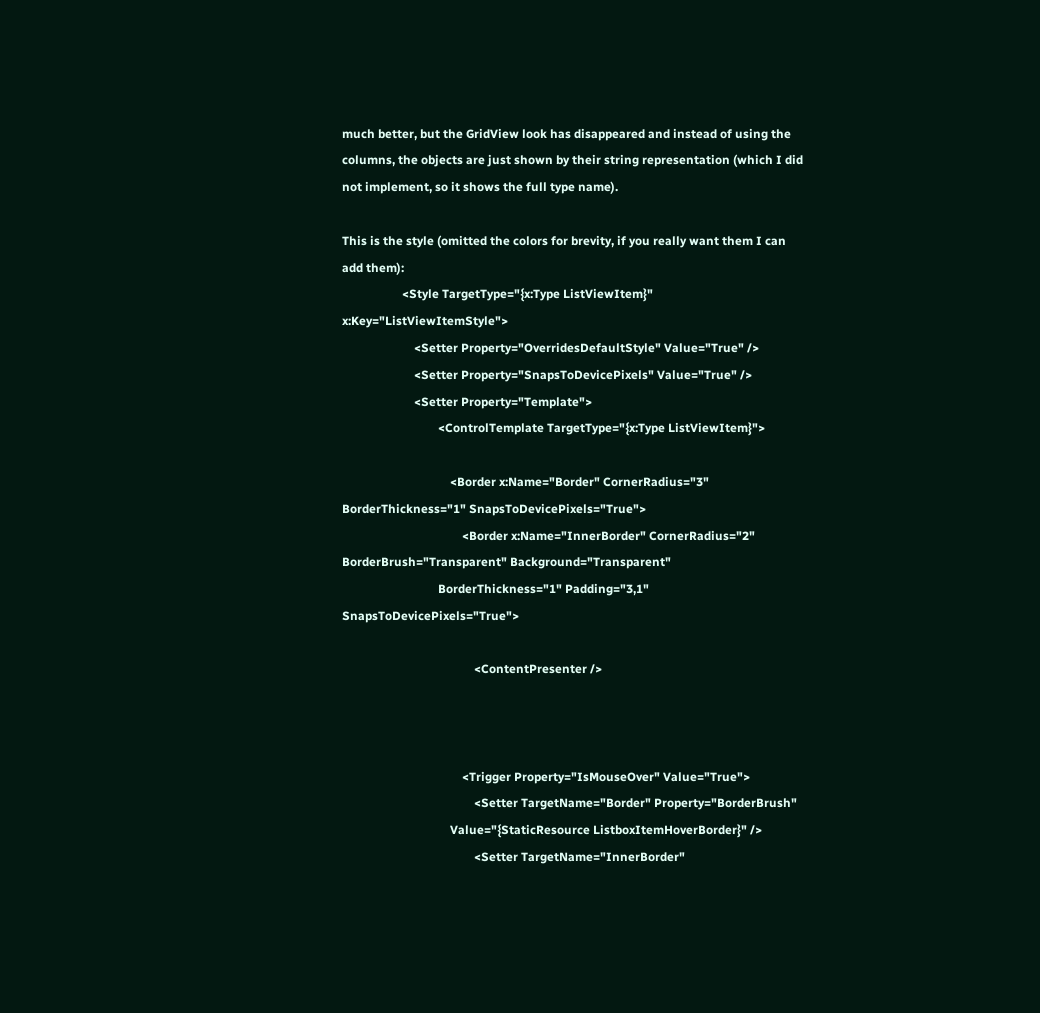much better, but the GridView look has disappeared and instead of using the columns, the objects are just shown by their string representation (which I did not implement, so it shows the full type name).

This is the style (omitted the colors for brevity, if you really want them I can add them):
                    <Style TargetType="{x:Type ListViewItem}" x:Key="ListViewItemStyle">
                        <Setter Property="OverridesDefaultStyle" Value="True" />
                        <Setter Property="SnapsToDevicePixels" Value="True" />
                        <Setter Property="Template">
                                <ControlTemplate TargetType="{x:Type ListViewItem}">

                                    <Border x:Name="Border" CornerRadius="3" BorderThickness="1" SnapsToDevicePixels="True">
                                        <Border x:Name="InnerBorder" CornerRadius="2" BorderBrush="Transparent" Background="Transparent"
                                BorderThickness="1" Padding="3,1" SnapsToDevicePixels="True">

                                            <ContentPresenter />



                                        <Trigger Property="IsMouseOver" Value="True">
                                            <Setter TargetName="Border" Property="BorderBrush"
                                    Value="{StaticResource ListboxItemHoverBorder}" />
                                            <Setter TargetName="InnerBorder"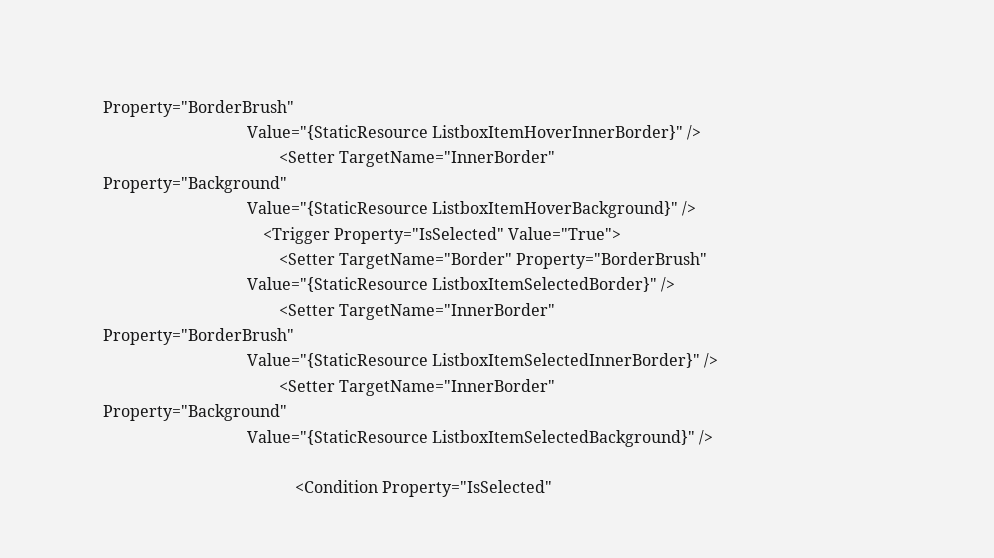Property="BorderBrush"
                                    Value="{StaticResource ListboxItemHoverInnerBorder}" />
                                            <Setter TargetName="InnerBorder" Property="Background"
                                    Value="{StaticResource ListboxItemHoverBackground}" />
                                        <Trigger Property="IsSelected" Value="True">
                                            <Setter TargetName="Border" Property="BorderBrush"
                                    Value="{StaticResource ListboxItemSelectedBorder}" />
                                            <Setter TargetName="InnerBorder" Property="BorderBrush"
                                    Value="{StaticResource ListboxItemSelectedInnerBorder}" />
                                            <Setter TargetName="InnerBorder" Property="Background"
                                    Value="{StaticResource ListboxItemSelectedBackground}" />

                                                <Condition Property="IsSelected"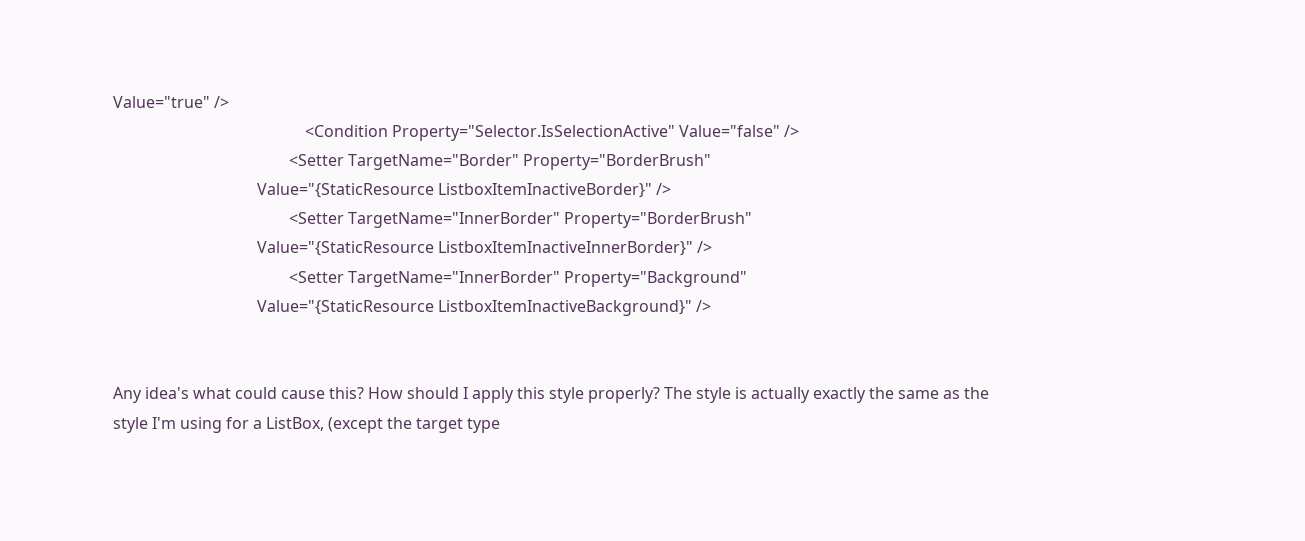Value="true" />
                                                <Condition Property="Selector.IsSelectionActive" Value="false" />
                                            <Setter TargetName="Border" Property="BorderBrush"
                                    Value="{StaticResource ListboxItemInactiveBorder}" />
                                            <Setter TargetName="InnerBorder" Property="BorderBrush"
                                    Value="{StaticResource ListboxItemInactiveInnerBorder}" />
                                            <Setter TargetName="InnerBorder" Property="Background"
                                    Value="{StaticResource ListboxItemInactiveBackground}" />


Any idea's what could cause this? How should I apply this style properly? The style is actually exactly the same as the style I'm using for a ListBox, (except the target type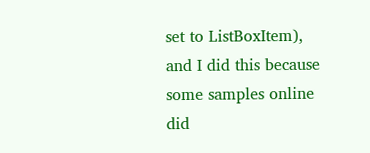set to ListBoxItem), and I did this because some samples online did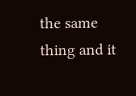the same thing and it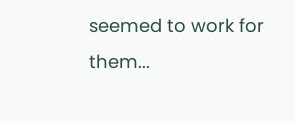seemed to work for them...